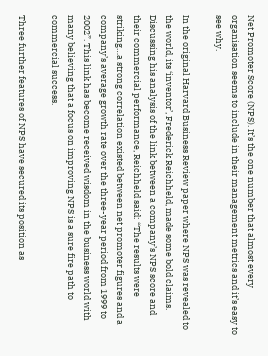Net Promoter Score (NPS). It’s the one number that almost every organisation seems to include in their management metrics and it’s easy to see why.

In the original Harvard Business Review paper where NPS was revealed to the world, its ‘inventor’, Frederick Reichheld, made some bold claims. Discussing his analysis of the link between a company’s NPS score and their commercial performance, Reichheld said: “The results were striking…a strong correlation existed between net promoter figures and a company’s average growth rate over the three-year period from 1999 to 2002”. This link has become received wisdom in the business world with many believing that a focus on improving NPS is a sure fire path to commercial success.

Three further features of NPS have secured its position as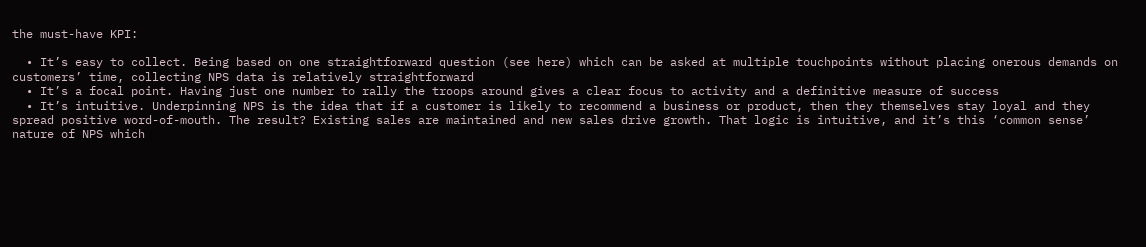the must-have KPI:

  • It’s easy to collect. Being based on one straightforward question (see here) which can be asked at multiple touchpoints without placing onerous demands on customers’ time, collecting NPS data is relatively straightforward
  • It’s a focal point. Having just one number to rally the troops around gives a clear focus to activity and a definitive measure of success
  • It’s intuitive. Underpinning NPS is the idea that if a customer is likely to recommend a business or product, then they themselves stay loyal and they spread positive word-of-mouth. The result? Existing sales are maintained and new sales drive growth. That logic is intuitive, and it’s this ‘common sense’ nature of NPS which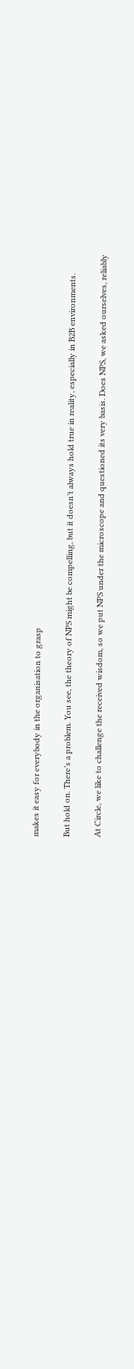makes it easy for everybody in the organisation to grasp

But hold on. There’s a problem. You see, the theory of NPS might be compelling, but it doesn’t always hold true in reality, especially in B2B environments.

At Circle, we like to challenge the received wisdom, so we put NPS under the microscope and questioned its very basis. Does NPS, we asked ourselves, reliably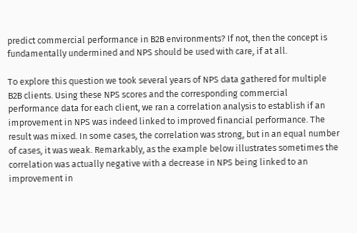predict commercial performance in B2B environments? If not, then the concept is fundamentally undermined and NPS should be used with care, if at all.

To explore this question we took several years of NPS data gathered for multiple B2B clients. Using these NPS scores and the corresponding commercial performance data for each client, we ran a correlation analysis to establish if an improvement in NPS was indeed linked to improved financial performance. The result was mixed. In some cases, the correlation was strong, but in an equal number of cases, it was weak. Remarkably, as the example below illustrates sometimes the correlation was actually negative with a decrease in NPS being linked to an improvement in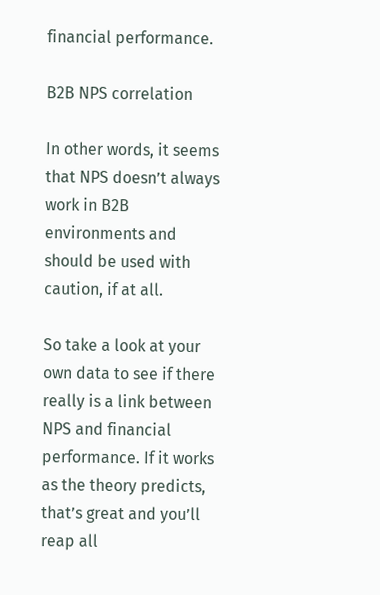financial performance.

B2B NPS correlation

In other words, it seems that NPS doesn’t always work in B2B environments and should be used with caution, if at all.

So take a look at your own data to see if there really is a link between NPS and financial performance. If it works as the theory predicts, that’s great and you’ll reap all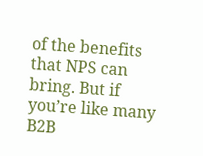of the benefits that NPS can bring. But if you’re like many B2B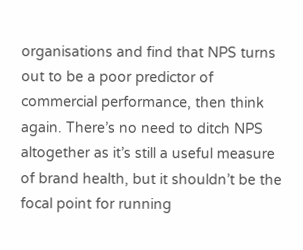organisations and find that NPS turns out to be a poor predictor of commercial performance, then think again. There’s no need to ditch NPS altogether as it’s still a useful measure of brand health, but it shouldn’t be the focal point for running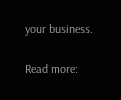your business.

Read more: